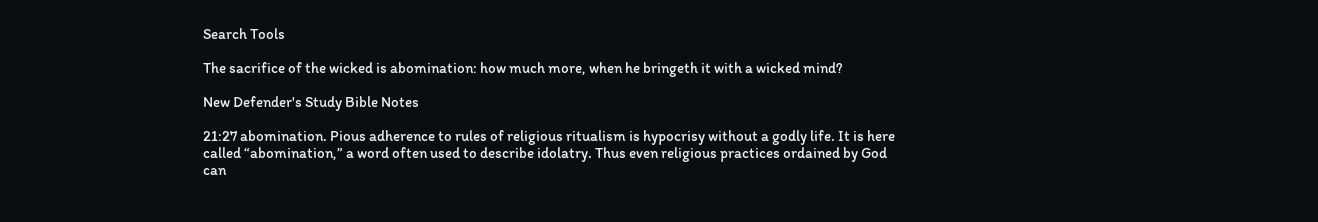Search Tools

The sacrifice of the wicked is abomination: how much more, when he bringeth it with a wicked mind?

New Defender's Study Bible Notes

21:27 abomination. Pious adherence to rules of religious ritualism is hypocrisy without a godly life. It is here called “abomination,” a word often used to describe idolatry. Thus even religious practices ordained by God can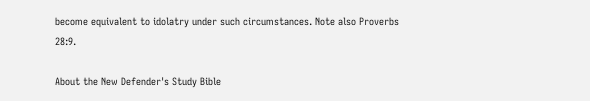become equivalent to idolatry under such circumstances. Note also Proverbs 28:9.

About the New Defender's Study Bible